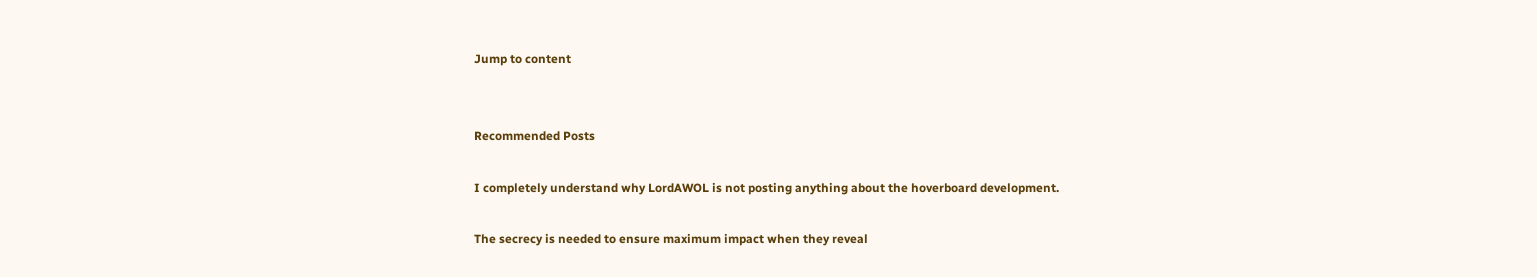Jump to content


Recommended Posts

I completely understand why LordAWOL is not posting anything about the hoverboard development.

The secrecy is needed to ensure maximum impact when they reveal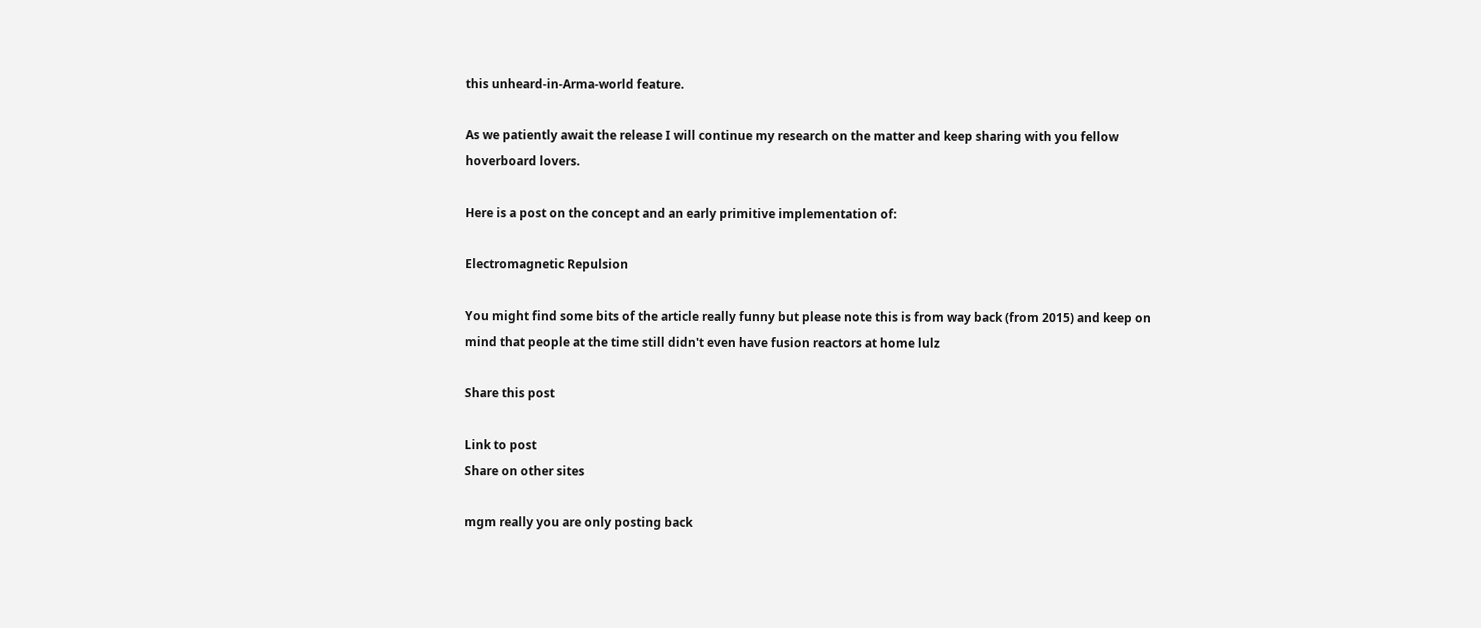this unheard-in-Arma-world feature.

As we patiently await the release I will continue my research on the matter and keep sharing with you fellow hoverboard lovers.

Here is a post on the concept and an early primitive implementation of:

Electromagnetic Repulsion

You might find some bits of the article really funny but please note this is from way back (from 2015) and keep on mind that people at the time still didn't even have fusion reactors at home lulz

Share this post

Link to post
Share on other sites

mgm really you are only posting back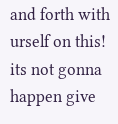and forth with urself on this! its not gonna happen give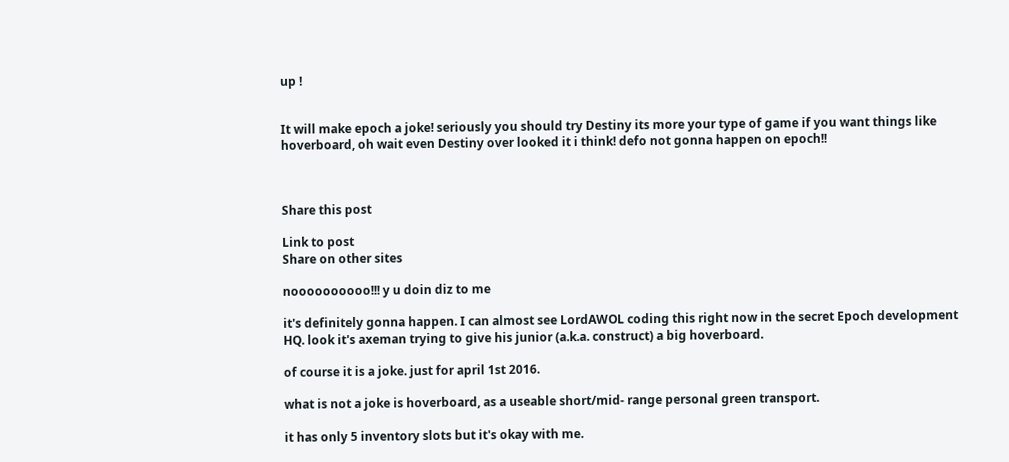up !


It will make epoch a joke! seriously you should try Destiny its more your type of game if you want things like hoverboard, oh wait even Destiny over looked it i think! defo not gonna happen on epoch!!



Share this post

Link to post
Share on other sites

noooooooooo!!! y u doin diz to me

it's definitely gonna happen. I can almost see LordAWOL coding this right now in the secret Epoch development HQ. look it's axeman trying to give his junior (a.k.a. construct) a big hoverboard.

of course it is a joke. just for april 1st 2016.

what is not a joke is hoverboard, as a useable short/mid- range personal green transport.

it has only 5 inventory slots but it's okay with me.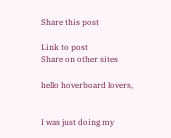Share this post

Link to post
Share on other sites

hello hoverboard lovers,


I was just doing my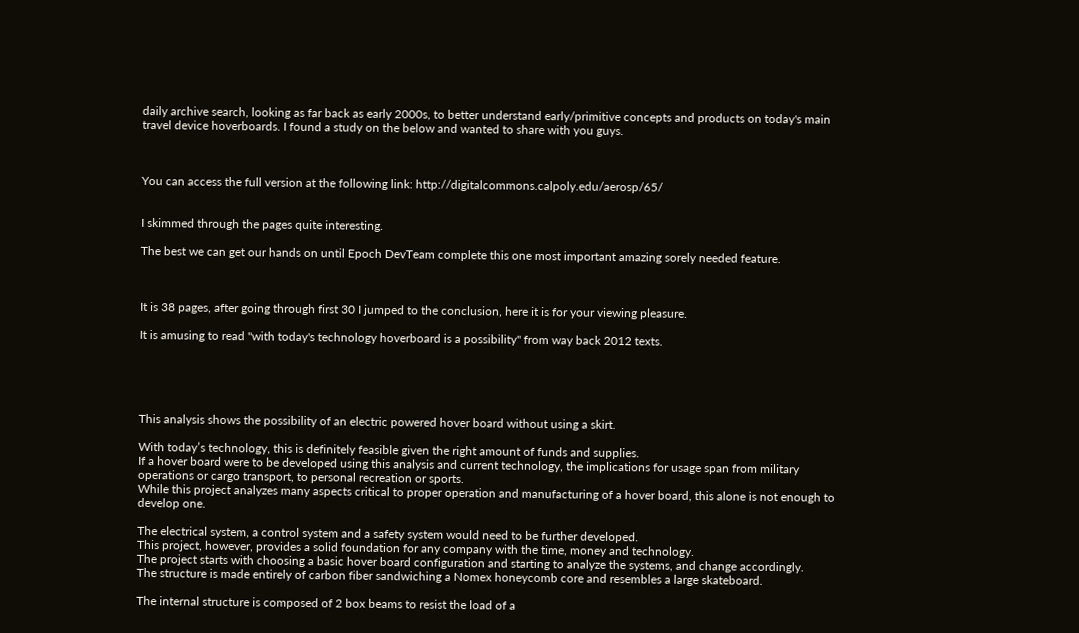daily archive search, looking as far back as early 2000s, to better understand early/primitive concepts and products on today's main travel device hoverboards. I found a study on the below and wanted to share with you guys.



You can access the full version at the following link: http://digitalcommons.calpoly.edu/aerosp/65/


I skimmed through the pages quite interesting.

The best we can get our hands on until Epoch DevTeam complete this one most important amazing sorely needed feature.



It is 38 pages, after going through first 30 I jumped to the conclusion, here it is for your viewing pleasure.

It is amusing to read "with today's technology hoverboard is a possibility" from way back 2012 texts.





This analysis shows the possibility of an electric powered hover board without using a skirt.

With today’s technology, this is definitely feasible given the right amount of funds and supplies.
If a hover board were to be developed using this analysis and current technology, the implications for usage span from military operations or cargo transport, to personal recreation or sports.
While this project analyzes many aspects critical to proper operation and manufacturing of a hover board, this alone is not enough to develop one.

The electrical system, a control system and a safety system would need to be further developed.
This project, however, provides a solid foundation for any company with the time, money and technology.
The project starts with choosing a basic hover board configuration and starting to analyze the systems, and change accordingly.
The structure is made entirely of carbon fiber sandwiching a Nomex honeycomb core and resembles a large skateboard.

The internal structure is composed of 2 box beams to resist the load of a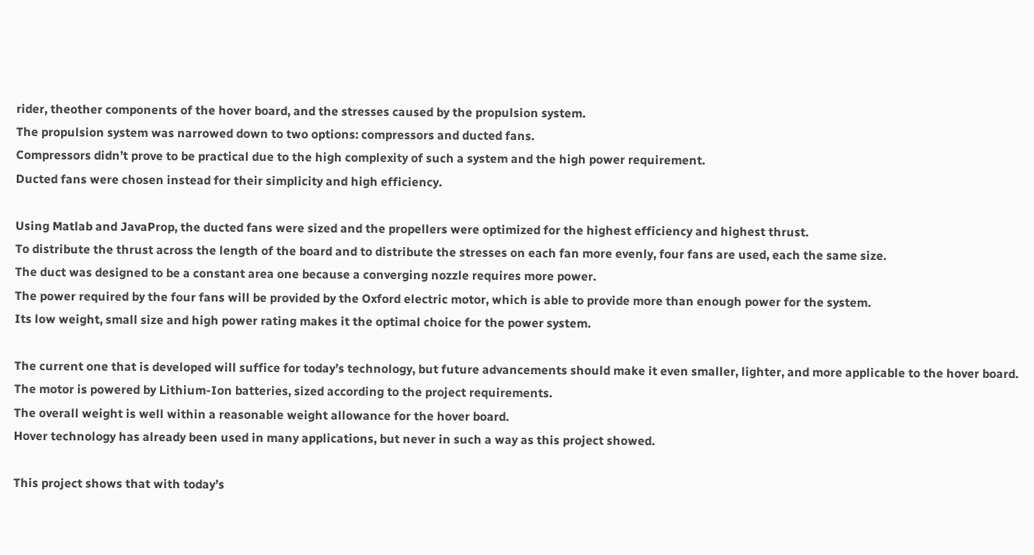rider, theother components of the hover board, and the stresses caused by the propulsion system.
The propulsion system was narrowed down to two options: compressors and ducted fans.
Compressors didn’t prove to be practical due to the high complexity of such a system and the high power requirement.
Ducted fans were chosen instead for their simplicity and high efficiency.

Using Matlab and JavaProp, the ducted fans were sized and the propellers were optimized for the highest efficiency and highest thrust.
To distribute the thrust across the length of the board and to distribute the stresses on each fan more evenly, four fans are used, each the same size.
The duct was designed to be a constant area one because a converging nozzle requires more power.
The power required by the four fans will be provided by the Oxford electric motor, which is able to provide more than enough power for the system.
Its low weight, small size and high power rating makes it the optimal choice for the power system.

The current one that is developed will suffice for today’s technology, but future advancements should make it even smaller, lighter, and more applicable to the hover board.
The motor is powered by Lithium-Ion batteries, sized according to the project requirements.
The overall weight is well within a reasonable weight allowance for the hover board.
Hover technology has already been used in many applications, but never in such a way as this project showed.

This project shows that with today’s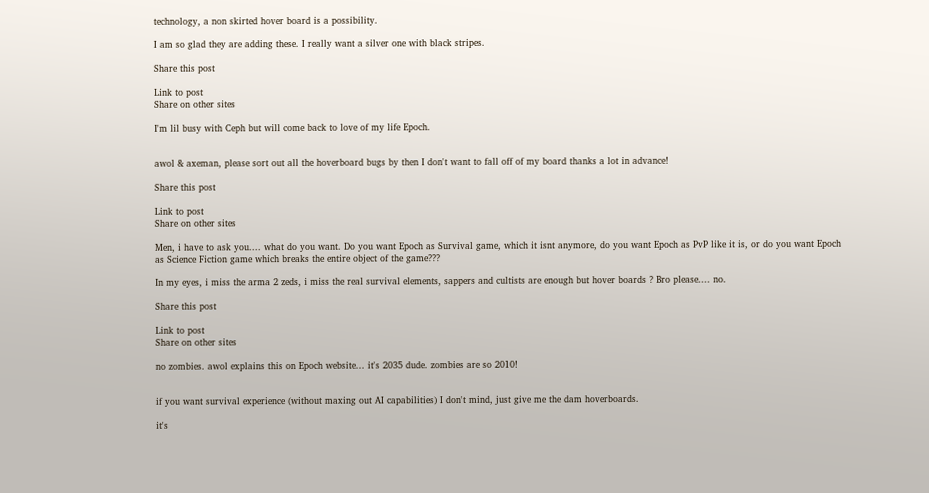technology, a non skirted hover board is a possibility.

I am so glad they are adding these. I really want a silver one with black stripes.

Share this post

Link to post
Share on other sites

I'm lil busy with Ceph but will come back to love of my life Epoch.


awol & axeman, please sort out all the hoverboard bugs by then I don't want to fall off of my board thanks a lot in advance!

Share this post

Link to post
Share on other sites

Men, i have to ask you.... what do you want. Do you want Epoch as Survival game, which it isnt anymore, do you want Epoch as PvP like it is, or do you want Epoch as Science Fiction game which breaks the entire object of the game???

In my eyes, i miss the arma 2 zeds, i miss the real survival elements, sappers and cultists are enough but hover boards ? Bro please.... no.

Share this post

Link to post
Share on other sites

no zombies. awol explains this on Epoch website... it's 2035 dude. zombies are so 2010!


if you want survival experience (without maxing out AI capabilities) I don't mind, just give me the dam hoverboards.

it's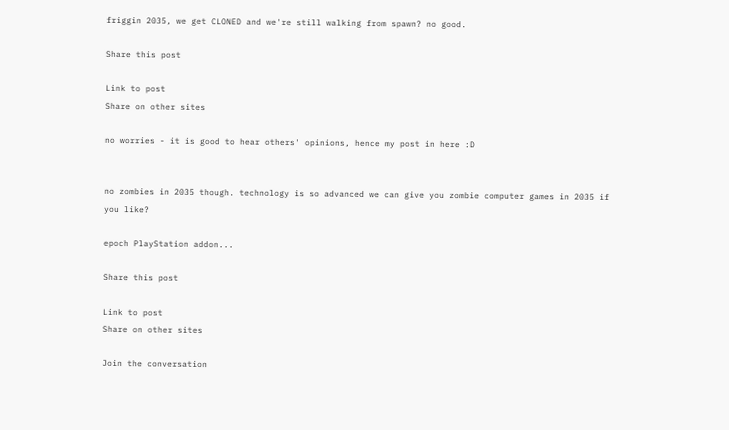friggin 2035, we get CLONED and we're still walking from spawn? no good.

Share this post

Link to post
Share on other sites

no worries - it is good to hear others' opinions, hence my post in here :D


no zombies in 2035 though. technology is so advanced we can give you zombie computer games in 2035 if you like?

epoch PlayStation addon...

Share this post

Link to post
Share on other sites

Join the conversation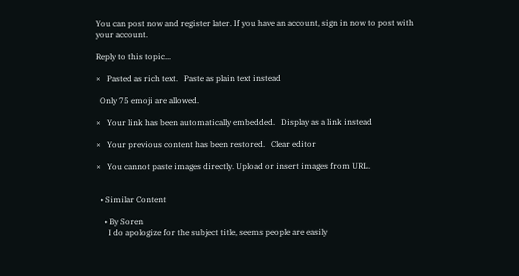You can post now and register later. If you have an account, sign in now to post with your account.

Reply to this topic...

×   Pasted as rich text.   Paste as plain text instead

  Only 75 emoji are allowed.

×   Your link has been automatically embedded.   Display as a link instead

×   Your previous content has been restored.   Clear editor

×   You cannot paste images directly. Upload or insert images from URL.


  • Similar Content

    • By Soren
      I do apologize for the subject title, seems people are easily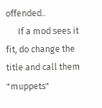offended..
      If a mod sees it fit, do change the title and call them "muppets"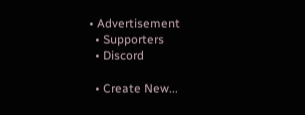• Advertisement
  • Supporters
  • Discord

  • Create New...